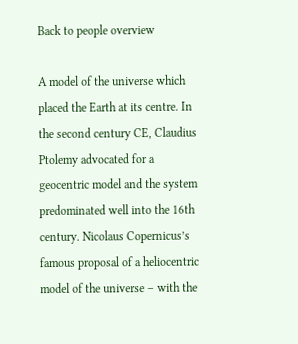Back to people overview

A model of the universe which placed the Earth at its centre. In the second century CE, Claudius Ptolemy advocated for a geocentric model and the system predominated well into the 16th century. Nicolaus Copernicus’s famous proposal of a heliocentric model of the universe – with the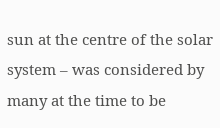sun at the centre of the solar system – was considered by many at the time to be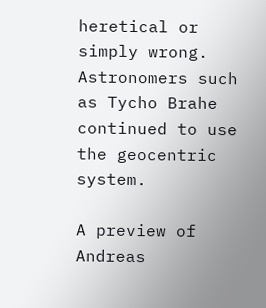heretical or simply wrong. Astronomers such as Tycho Brahe continued to use the geocentric system.

A preview of Andreas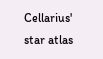Cellarius' star atlas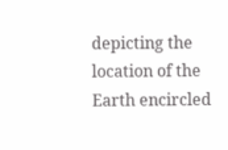depicting the location of the Earth encircled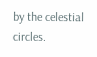by the celestial circles.